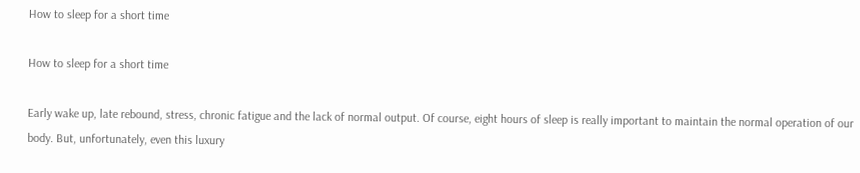How to sleep for a short time

How to sleep for a short time

Early wake up, late rebound, stress, chronic fatigue and the lack of normal output. Of course, eight hours of sleep is really important to maintain the normal operation of our body. But, unfortunately, even this luxury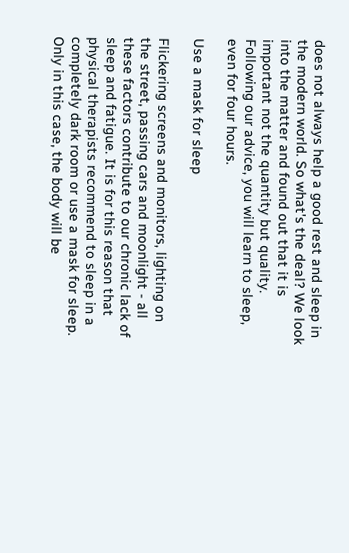does not always help a good rest and sleep in the modern world. So what's the deal? We look into the matter and found out that it is important not the quantity but quality. Following our advice, you will learn to sleep, even for four hours.

Use a mask for sleep

Flickering screens and monitors, lighting on the street, passing cars and moonlight - all these factors contribute to our chronic lack of sleep and fatigue. It is for this reason that physical therapists recommend to sleep in a completely dark room or use a mask for sleep. Only in this case, the body will be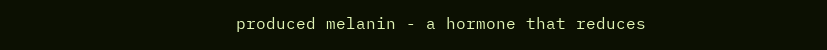produced melanin - a hormone that reduces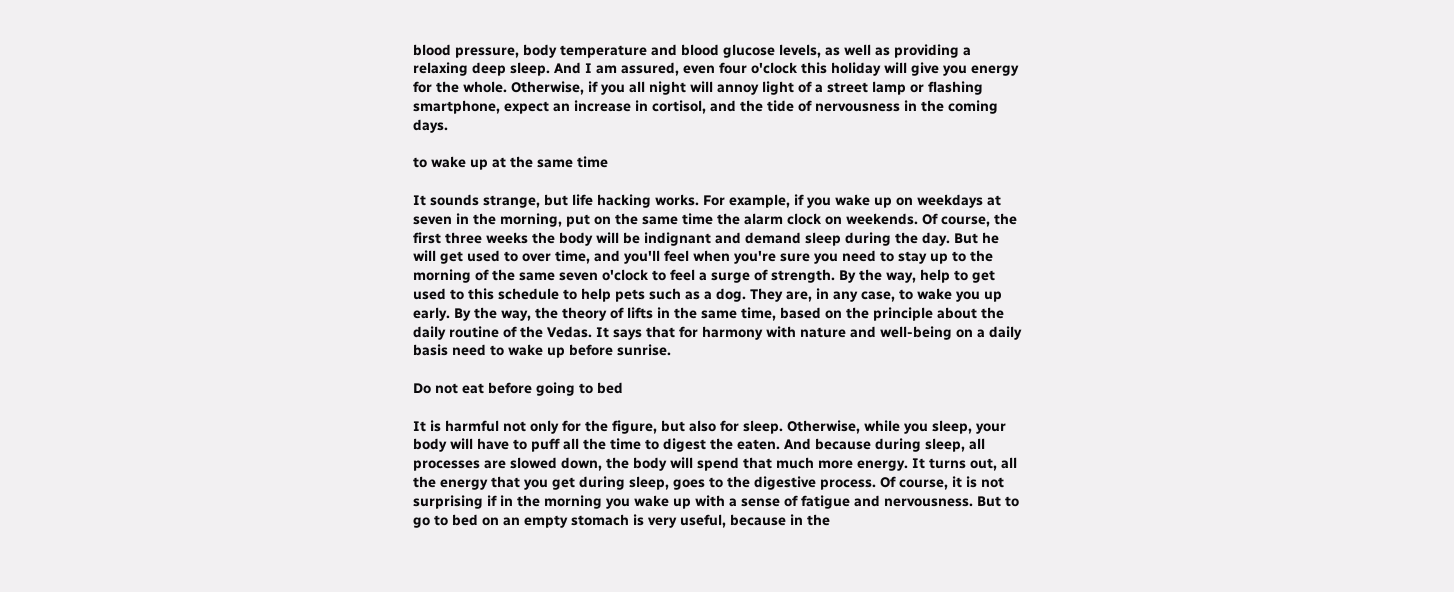blood pressure, body temperature and blood glucose levels, as well as providing a relaxing deep sleep. And I am assured, even four o'clock this holiday will give you energy for the whole. Otherwise, if you all night will annoy light of a street lamp or flashing smartphone, expect an increase in cortisol, and the tide of nervousness in the coming days.

to wake up at the same time

It sounds strange, but life hacking works. For example, if you wake up on weekdays at seven in the morning, put on the same time the alarm clock on weekends. Of course, the first three weeks the body will be indignant and demand sleep during the day. But he will get used to over time, and you'll feel when you're sure you need to stay up to the morning of the same seven o'clock to feel a surge of strength. By the way, help to get used to this schedule to help pets such as a dog. They are, in any case, to wake you up early. By the way, the theory of lifts in the same time, based on the principle about the daily routine of the Vedas. It says that for harmony with nature and well-being on a daily basis need to wake up before sunrise.

Do not eat before going to bed

It is harmful not only for the figure, but also for sleep. Otherwise, while you sleep, your body will have to puff all the time to digest the eaten. And because during sleep, all processes are slowed down, the body will spend that much more energy. It turns out, all the energy that you get during sleep, goes to the digestive process. Of course, it is not surprising if in the morning you wake up with a sense of fatigue and nervousness. But to go to bed on an empty stomach is very useful, because in the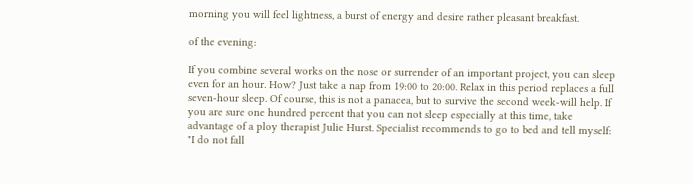morning you will feel lightness, a burst of energy and desire rather pleasant breakfast.

of the evening:

If you combine several works on the nose or surrender of an important project, you can sleep even for an hour. How? Just take a nap from 19:00 to 20:00. Relax in this period replaces a full seven-hour sleep. Of course, this is not a panacea, but to survive the second week-will help. If you are sure one hundred percent that you can not sleep especially at this time, take advantage of a ploy therapist Julie Hurst. Specialist recommends to go to bed and tell myself: "I do not fall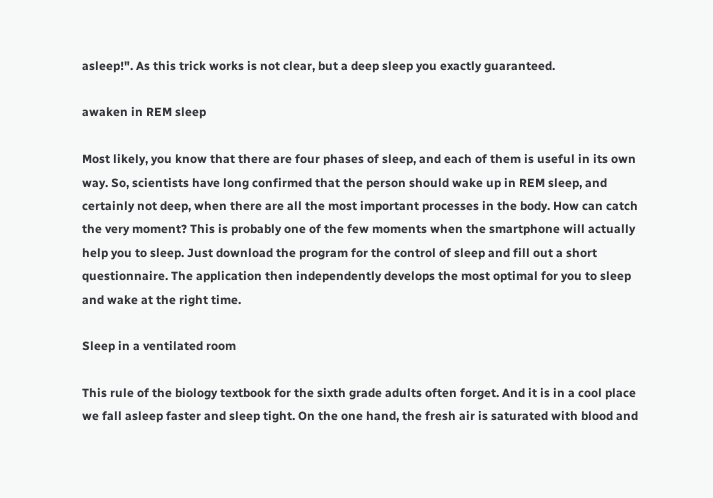asleep!". As this trick works is not clear, but a deep sleep you exactly guaranteed.

awaken in REM sleep

Most likely, you know that there are four phases of sleep, and each of them is useful in its own way. So, scientists have long confirmed that the person should wake up in REM sleep, and certainly not deep, when there are all the most important processes in the body. How can catch the very moment? This is probably one of the few moments when the smartphone will actually help you to sleep. Just download the program for the control of sleep and fill out a short questionnaire. The application then independently develops the most optimal for you to sleep and wake at the right time.

Sleep in a ventilated room

This rule of the biology textbook for the sixth grade adults often forget. And it is in a cool place we fall asleep faster and sleep tight. On the one hand, the fresh air is saturated with blood and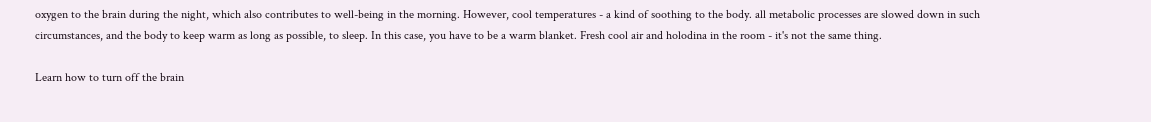oxygen to the brain during the night, which also contributes to well-being in the morning. However, cool temperatures - a kind of soothing to the body. all metabolic processes are slowed down in such circumstances, and the body to keep warm as long as possible, to sleep. In this case, you have to be a warm blanket. Fresh cool air and holodina in the room - it's not the same thing.

Learn how to turn off the brain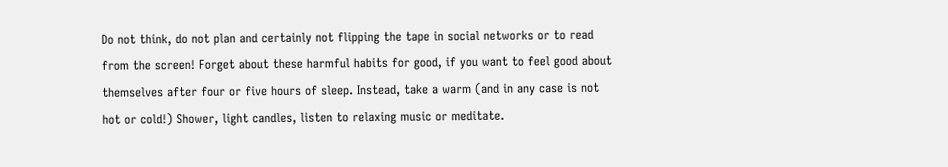Do not think, do not plan and certainly not flipping the tape in social networks or to read from the screen! Forget about these harmful habits for good, if you want to feel good about themselves after four or five hours of sleep. Instead, take a warm (and in any case is not hot or cold!) Shower, light candles, listen to relaxing music or meditate.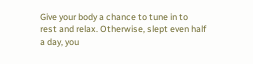Give your body a chance to tune in to rest and relax. Otherwise, slept even half a day, you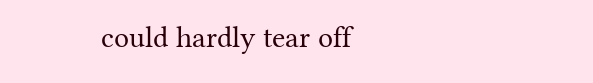could hardly tear off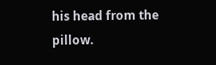his head from the pillow.